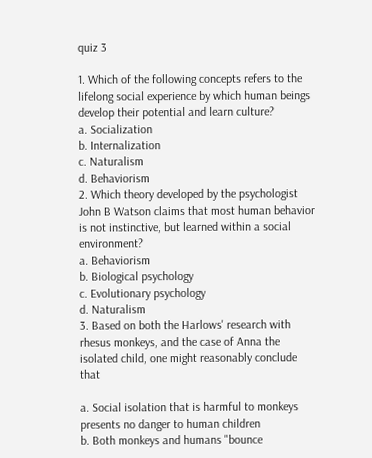quiz 3

1. Which of the following concepts refers to the lifelong social experience by which human beings develop their potential and learn culture?
a. Socialization
b. Internalization
c. Naturalism
d. Behaviorism
2. Which theory developed by the psychologist John B Watson claims that most human behavior is not instinctive, but learned within a social environment?
a. Behaviorism
b. Biological psychology
c. Evolutionary psychology
d. Naturalism
3. Based on both the Harlows' research with rhesus monkeys, and the case of Anna the isolated child, one might reasonably conclude that

a. Social isolation that is harmful to monkeys presents no danger to human children
b. Both monkeys and humans "bounce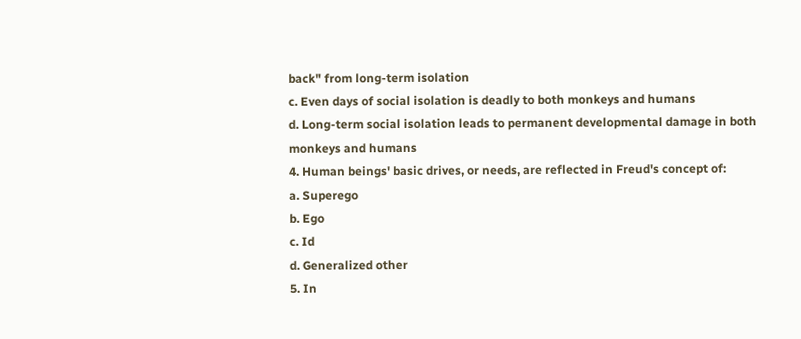back" from long-term isolation
c. Even days of social isolation is deadly to both monkeys and humans
d. Long-term social isolation leads to permanent developmental damage in both monkeys and humans
4. Human beings' basic drives, or needs, are reflected in Freud's concept of:
a. Superego
b. Ego
c. Id
d. Generalized other
5. In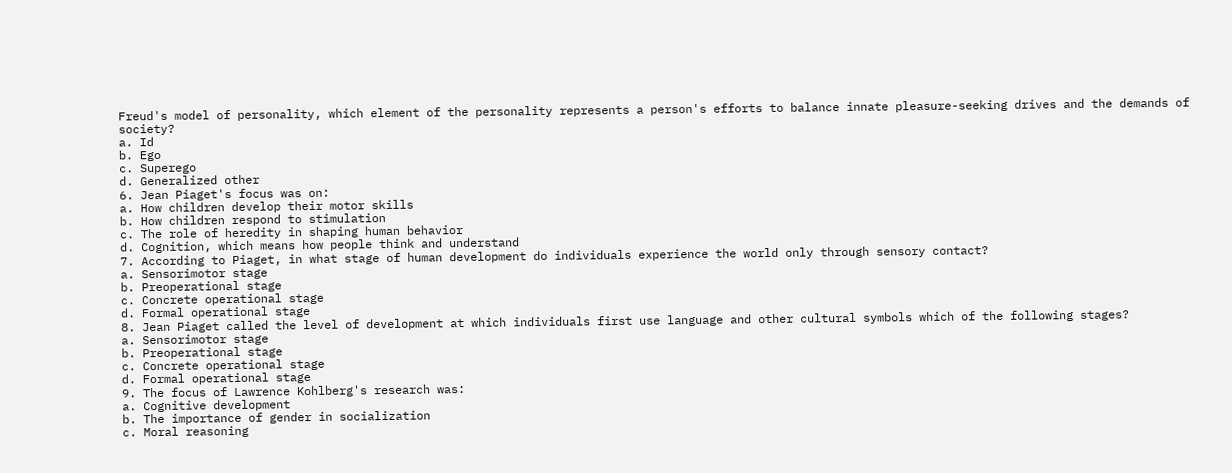Freud's model of personality, which element of the personality represents a person's efforts to balance innate pleasure-seeking drives and the demands of society?
a. Id
b. Ego
c. Superego
d. Generalized other
6. Jean Piaget's focus was on:
a. How children develop their motor skills
b. How children respond to stimulation
c. The role of heredity in shaping human behavior
d. Cognition, which means how people think and understand
7. According to Piaget, in what stage of human development do individuals experience the world only through sensory contact?
a. Sensorimotor stage
b. Preoperational stage
c. Concrete operational stage
d. Formal operational stage
8. Jean Piaget called the level of development at which individuals first use language and other cultural symbols which of the following stages?
a. Sensorimotor stage
b. Preoperational stage
c. Concrete operational stage
d. Formal operational stage
9. The focus of Lawrence Kohlberg's research was:
a. Cognitive development
b. The importance of gender in socialization
c. Moral reasoning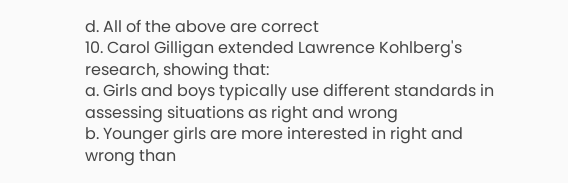d. All of the above are correct
10. Carol Gilligan extended Lawrence Kohlberg's research, showing that:
a. Girls and boys typically use different standards in assessing situations as right and wrong
b. Younger girls are more interested in right and wrong than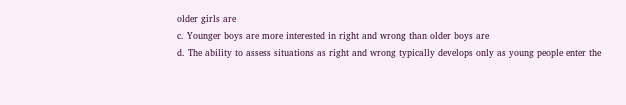older girls are
c. Younger boys are more interested in right and wrong than older boys are
d. The ability to assess situations as right and wrong typically develops only as young people enter the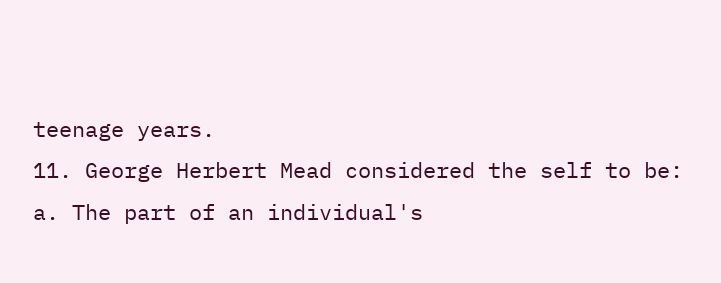teenage years.
11. George Herbert Mead considered the self to be:
a. The part of an individual's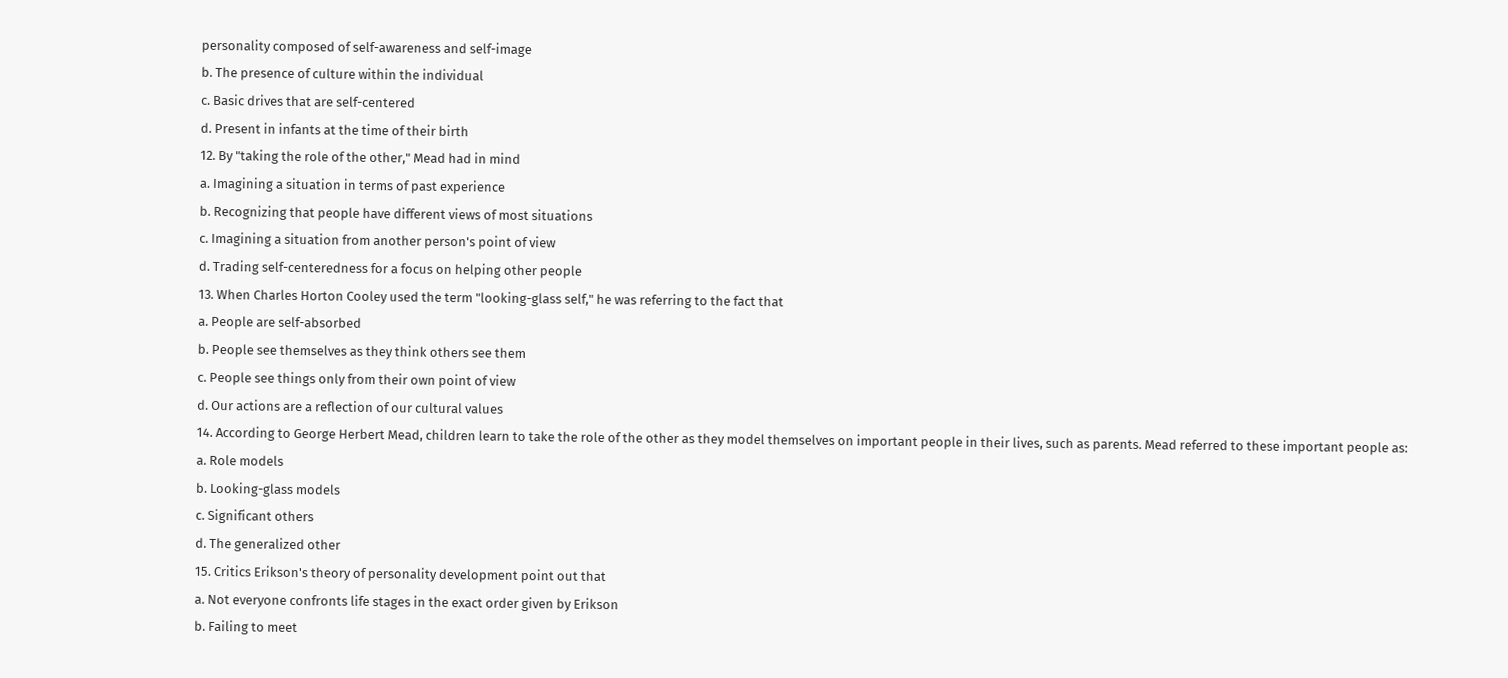personality composed of self-awareness and self-image
b. The presence of culture within the individual
c. Basic drives that are self-centered
d. Present in infants at the time of their birth
12. By "taking the role of the other," Mead had in mind
a. Imagining a situation in terms of past experience
b. Recognizing that people have different views of most situations
c. Imagining a situation from another person's point of view
d. Trading self-centeredness for a focus on helping other people
13. When Charles Horton Cooley used the term "looking-glass self," he was referring to the fact that
a. People are self-absorbed
b. People see themselves as they think others see them
c. People see things only from their own point of view
d. Our actions are a reflection of our cultural values
14. According to George Herbert Mead, children learn to take the role of the other as they model themselves on important people in their lives, such as parents. Mead referred to these important people as:
a. Role models
b. Looking-glass models
c. Significant others
d. The generalized other
15. Critics Erikson's theory of personality development point out that
a. Not everyone confronts life stages in the exact order given by Erikson
b. Failing to meet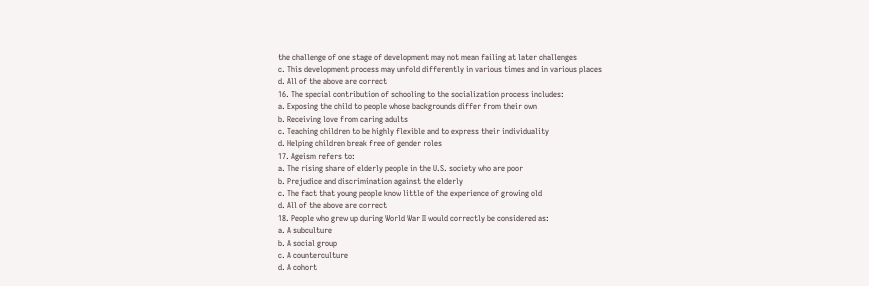the challenge of one stage of development may not mean failing at later challenges
c. This development process may unfold differently in various times and in various places
d. All of the above are correct
16. The special contribution of schooling to the socialization process includes:
a. Exposing the child to people whose backgrounds differ from their own
b. Receiving love from caring adults
c. Teaching children to be highly flexible and to express their individuality
d. Helping children break free of gender roles
17. Ageism refers to:
a. The rising share of elderly people in the U.S. society who are poor
b. Prejudice and discrimination against the elderly
c. The fact that young people know little of the experience of growing old
d. All of the above are correct
18. People who grew up during World War II would correctly be considered as:
a. A subculture
b. A social group
c. A counterculture
d. A cohort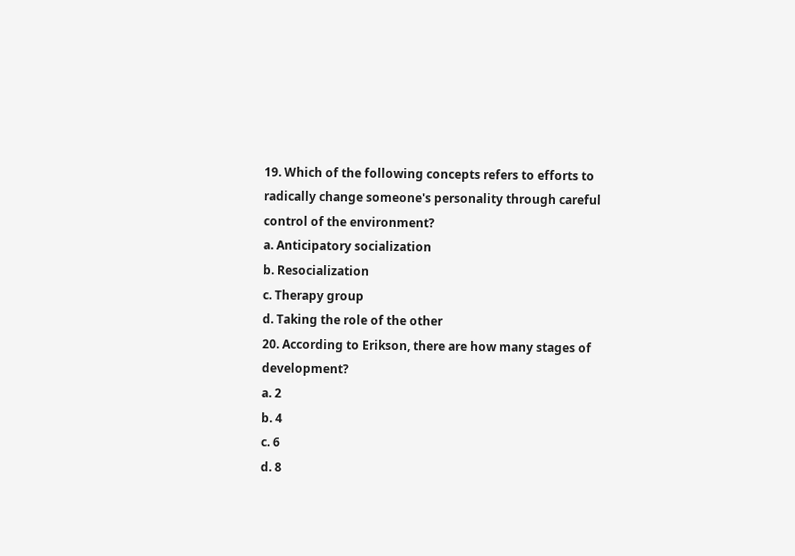19. Which of the following concepts refers to efforts to radically change someone's personality through careful control of the environment?
a. Anticipatory socialization
b. Resocialization
c. Therapy group
d. Taking the role of the other
20. According to Erikson, there are how many stages of development?
a. 2
b. 4
c. 6
d. 8